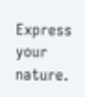Express your nature.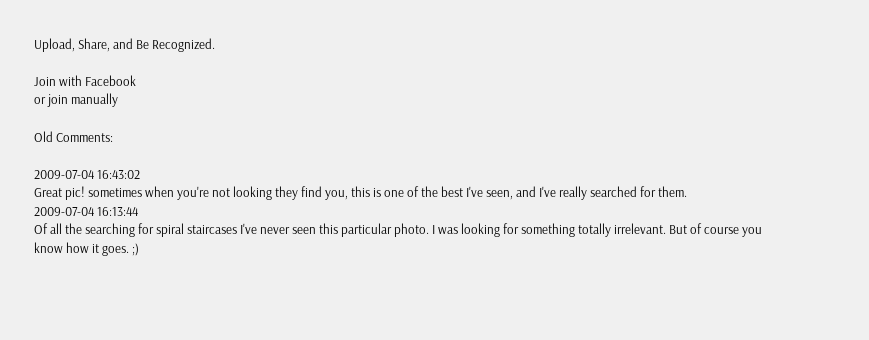Upload, Share, and Be Recognized.

Join with Facebook
or join manually

Old Comments:

2009-07-04 16:43:02
Great pic! sometimes when you're not looking they find you, this is one of the best I've seen, and I've really searched for them.
2009-07-04 16:13:44
Of all the searching for spiral staircases I've never seen this particular photo. I was looking for something totally irrelevant. But of course you know how it goes. ;)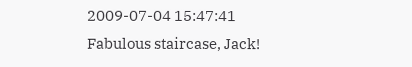2009-07-04 15:47:41
Fabulous staircase, Jack!